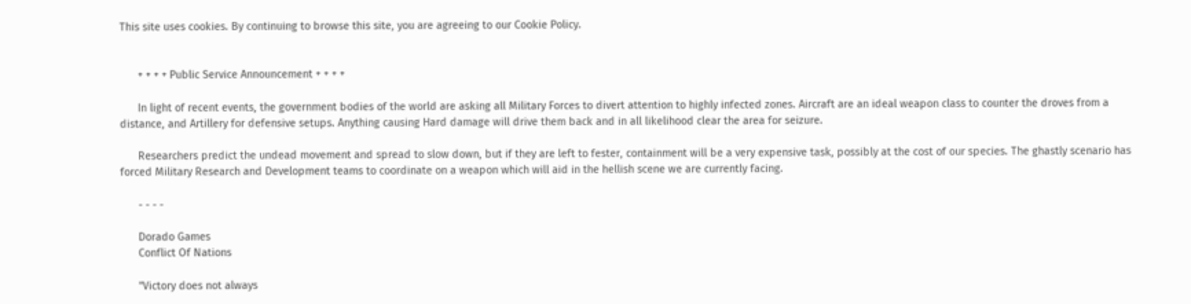This site uses cookies. By continuing to browse this site, you are agreeing to our Cookie Policy.


      + + + + Public Service Announcement + + + +

      In light of recent events, the government bodies of the world are asking all Military Forces to divert attention to highly infected zones. Aircraft are an ideal weapon class to counter the droves from a distance, and Artillery for defensive setups. Anything causing Hard damage will drive them back and in all likelihood clear the area for seizure.

      Researchers predict the undead movement and spread to slow down, but if they are left to fester, containment will be a very expensive task, possibly at the cost of our species. The ghastly scenario has forced Military Research and Development teams to coordinate on a weapon which will aid in the hellish scene we are currently facing.

      - - - -

      Dorado Games
      Conflict Of Nations

      "Victory does not always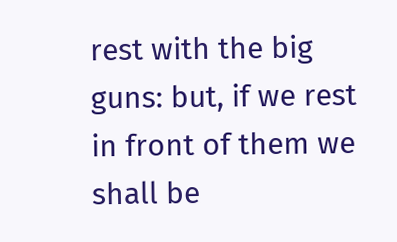rest with the big guns: but, if we rest in front of them we shall be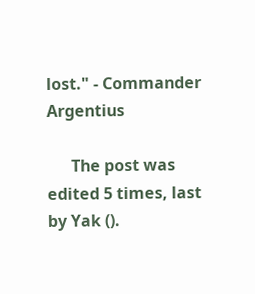lost." - Commander Argentius

      The post was edited 5 times, last by Yak ().